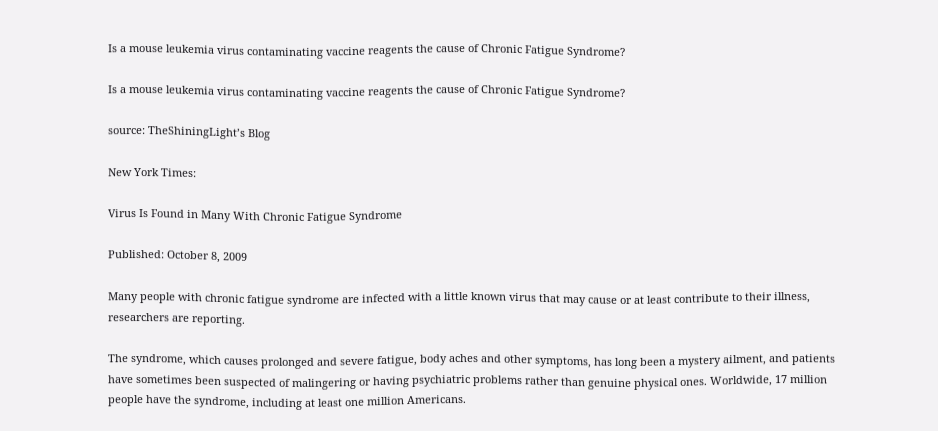Is a mouse leukemia virus contaminating vaccine reagents the cause of Chronic Fatigue Syndrome?

Is a mouse leukemia virus contaminating vaccine reagents the cause of Chronic Fatigue Syndrome?

source: TheShiningLight’s Blog

New York Times:

Virus Is Found in Many With Chronic Fatigue Syndrome

Published: October 8, 2009

Many people with chronic fatigue syndrome are infected with a little known virus that may cause or at least contribute to their illness, researchers are reporting.

The syndrome, which causes prolonged and severe fatigue, body aches and other symptoms, has long been a mystery ailment, and patients have sometimes been suspected of malingering or having psychiatric problems rather than genuine physical ones. Worldwide, 17 million people have the syndrome, including at least one million Americans.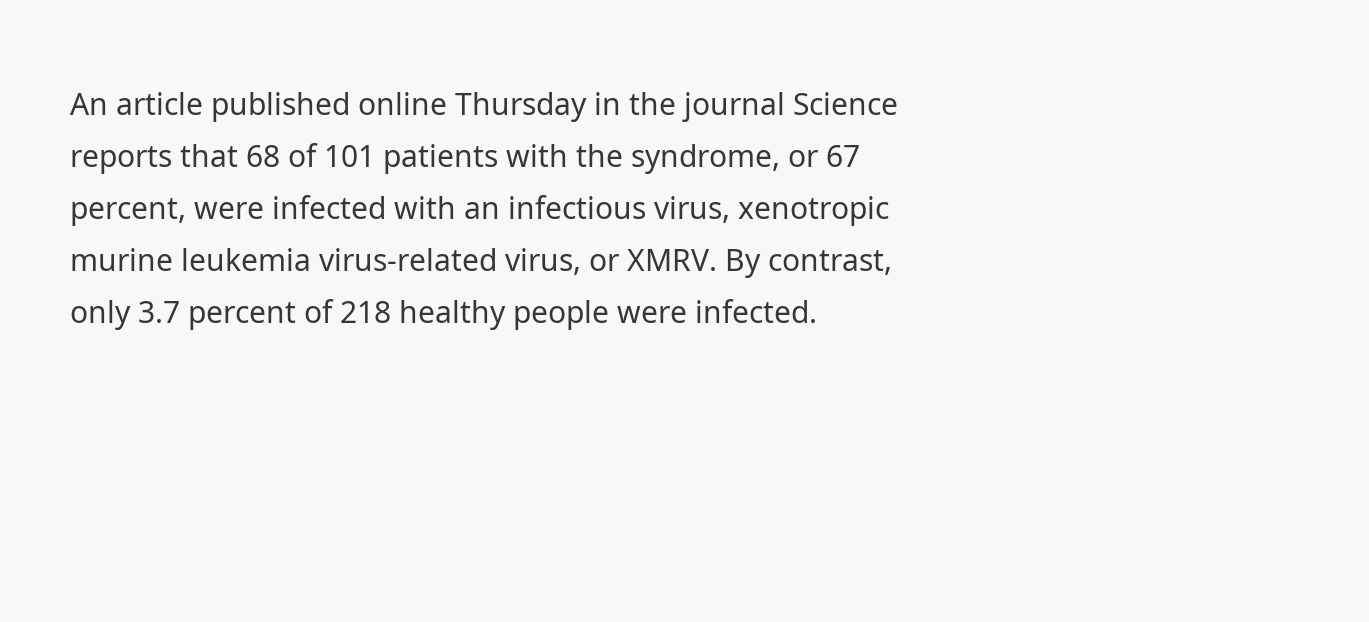An article published online Thursday in the journal Science reports that 68 of 101 patients with the syndrome, or 67 percent, were infected with an infectious virus, xenotropic murine leukemia virus-related virus, or XMRV. By contrast, only 3.7 percent of 218 healthy people were infected.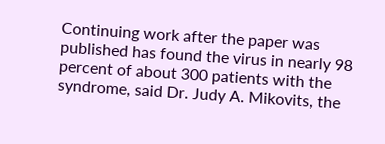Continuing work after the paper was published has found the virus in nearly 98 percent of about 300 patients with the syndrome, said Dr. Judy A. Mikovits, the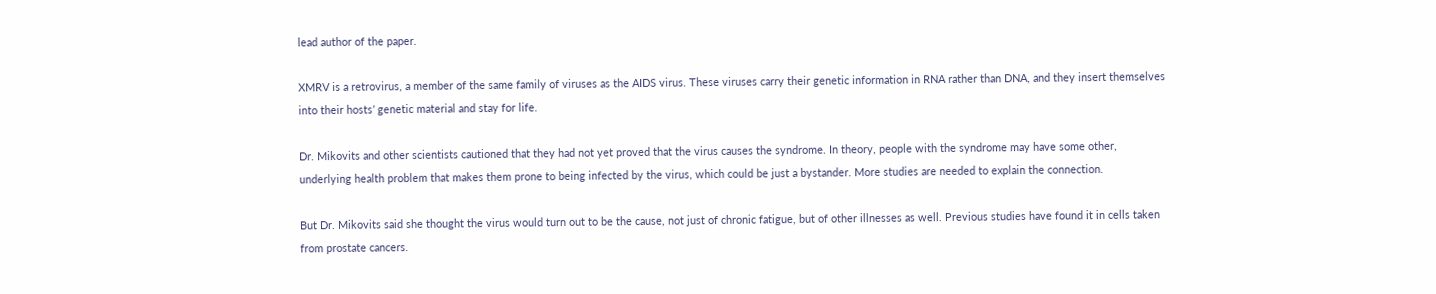lead author of the paper.

XMRV is a retrovirus, a member of the same family of viruses as the AIDS virus. These viruses carry their genetic information in RNA rather than DNA, and they insert themselves into their hosts’ genetic material and stay for life.

Dr. Mikovits and other scientists cautioned that they had not yet proved that the virus causes the syndrome. In theory, people with the syndrome may have some other, underlying health problem that makes them prone to being infected by the virus, which could be just a bystander. More studies are needed to explain the connection.

But Dr. Mikovits said she thought the virus would turn out to be the cause, not just of chronic fatigue, but of other illnesses as well. Previous studies have found it in cells taken from prostate cancers.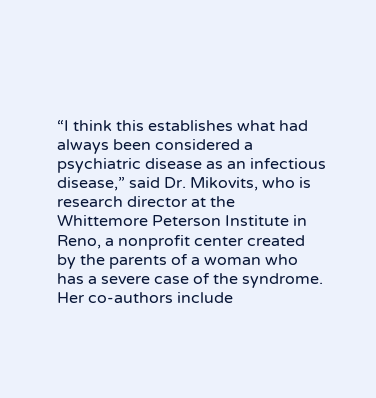“I think this establishes what had always been considered a psychiatric disease as an infectious disease,” said Dr. Mikovits, who is research director at the Whittemore Peterson Institute in Reno, a nonprofit center created by the parents of a woman who has a severe case of the syndrome. Her co-authors include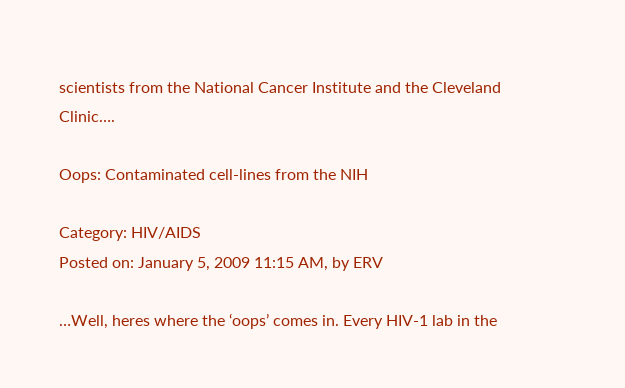scientists from the National Cancer Institute and the Cleveland Clinic….

Oops: Contaminated cell-lines from the NIH

Category: HIV/AIDS
Posted on: January 5, 2009 11:15 AM, by ERV

…Well, heres where the ‘oops’ comes in. Every HIV-1 lab in the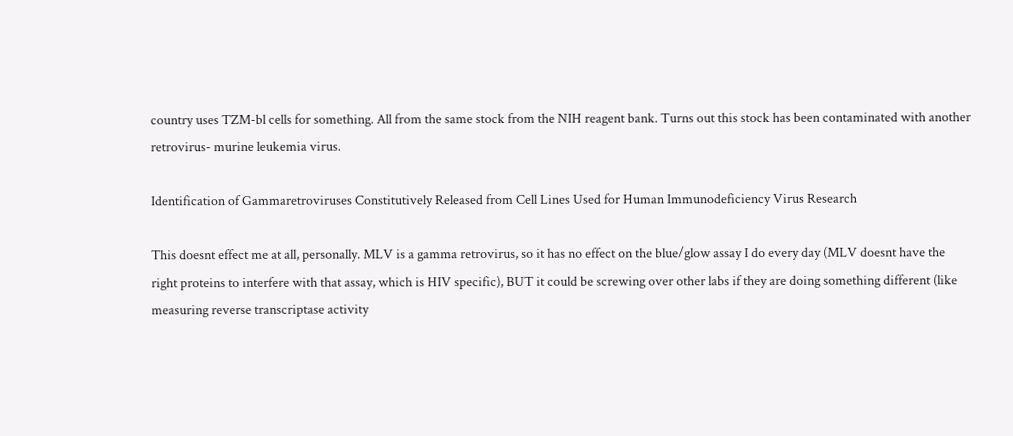country uses TZM-bl cells for something. All from the same stock from the NIH reagent bank. Turns out this stock has been contaminated with another retrovirus- murine leukemia virus.

Identification of Gammaretroviruses Constitutively Released from Cell Lines Used for Human Immunodeficiency Virus Research

This doesnt effect me at all, personally. MLV is a gamma retrovirus, so it has no effect on the blue/glow assay I do every day (MLV doesnt have the right proteins to interfere with that assay, which is HIV specific), BUT it could be screwing over other labs if they are doing something different (like measuring reverse transcriptase activity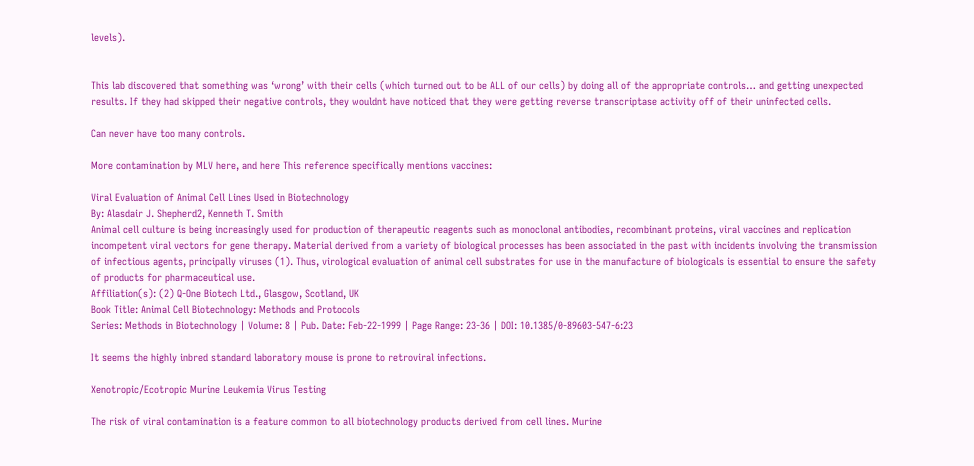levels).


This lab discovered that something was ‘wrong’ with their cells (which turned out to be ALL of our cells) by doing all of the appropriate controls… and getting unexpected results. If they had skipped their negative controls, they wouldnt have noticed that they were getting reverse transcriptase activity off of their uninfected cells.

Can never have too many controls.

More contamination by MLV here, and here This reference specifically mentions vaccines:

Viral Evaluation of Animal Cell Lines Used in Biotechnology
By: Alasdair J. Shepherd2, Kenneth T. Smith
Animal cell culture is being increasingly used for production of therapeutic reagents such as monoclonal antibodies, recombinant proteins, viral vaccines and replication incompetent viral vectors for gene therapy. Material derived from a variety of biological processes has been associated in the past with incidents involving the transmission of infectious agents, principally viruses (1). Thus, virological evaluation of animal cell substrates for use in the manufacture of biologicals is essential to ensure the safety of products for pharmaceutical use.
Affiliation(s): (2) Q-One Biotech Ltd., Glasgow, Scotland, UK
Book Title: Animal Cell Biotechnology: Methods and Protocols
Series: Methods in Biotechnology | Volume: 8 | Pub. Date: Feb-22-1999 | Page Range: 23-36 | DOI: 10.1385/0-89603-547-6:23

It seems the highly inbred standard laboratory mouse is prone to retroviral infections.

Xenotropic/Ecotropic Murine Leukemia Virus Testing

The risk of viral contamination is a feature common to all biotechnology products derived from cell lines. Murine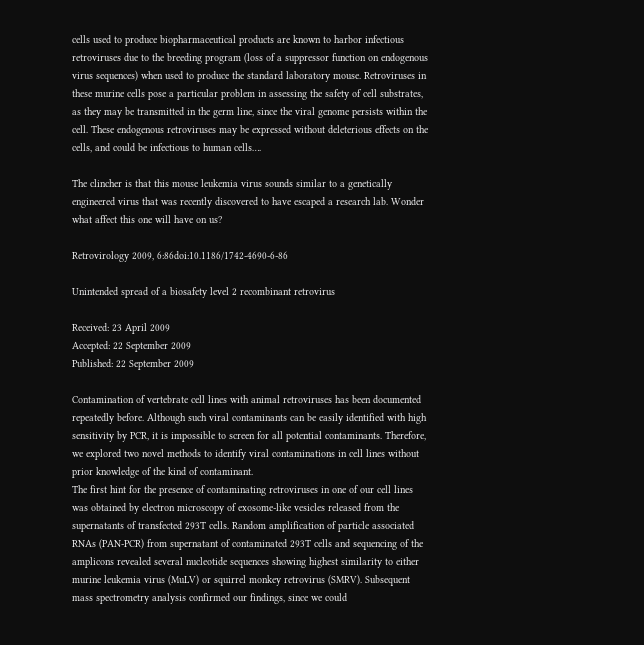cells used to produce biopharmaceutical products are known to harbor infectious retroviruses due to the breeding program (loss of a suppressor function on endogenous virus sequences) when used to produce the standard laboratory mouse. Retroviruses in these murine cells pose a particular problem in assessing the safety of cell substrates, as they may be transmitted in the germ line, since the viral genome persists within the cell. These endogenous retroviruses may be expressed without deleterious effects on the cells, and could be infectious to human cells….

The clincher is that this mouse leukemia virus sounds similar to a genetically engineered virus that was recently discovered to have escaped a research lab. Wonder what affect this one will have on us?

Retrovirology 2009, 6:86doi:10.1186/1742-4690-6-86

Unintended spread of a biosafety level 2 recombinant retrovirus

Received: 23 April 2009
Accepted: 22 September 2009
Published: 22 September 2009

Contamination of vertebrate cell lines with animal retroviruses has been documented repeatedly before. Although such viral contaminants can be easily identified with high sensitivity by PCR, it is impossible to screen for all potential contaminants. Therefore, we explored two novel methods to identify viral contaminations in cell lines without prior knowledge of the kind of contaminant.
The first hint for the presence of contaminating retroviruses in one of our cell lines was obtained by electron microscopy of exosome-like vesicles released from the supernatants of transfected 293T cells. Random amplification of particle associated RNAs (PAN-PCR) from supernatant of contaminated 293T cells and sequencing of the amplicons revealed several nucleotide sequences showing highest similarity to either murine leukemia virus (MuLV) or squirrel monkey retrovirus (SMRV). Subsequent mass spectrometry analysis confirmed our findings, since we could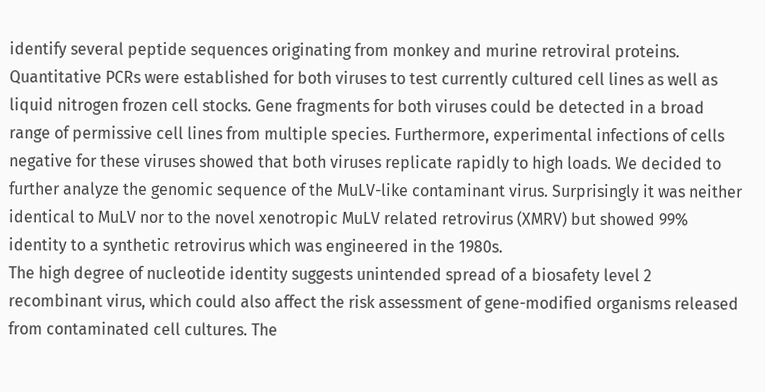identify several peptide sequences originating from monkey and murine retroviral proteins. Quantitative PCRs were established for both viruses to test currently cultured cell lines as well as liquid nitrogen frozen cell stocks. Gene fragments for both viruses could be detected in a broad range of permissive cell lines from multiple species. Furthermore, experimental infections of cells negative for these viruses showed that both viruses replicate rapidly to high loads. We decided to further analyze the genomic sequence of the MuLV-like contaminant virus. Surprisingly it was neither identical to MuLV nor to the novel xenotropic MuLV related retrovirus (XMRV) but showed 99% identity to a synthetic retrovirus which was engineered in the 1980s.
The high degree of nucleotide identity suggests unintended spread of a biosafety level 2 recombinant virus, which could also affect the risk assessment of gene-modified organisms released from contaminated cell cultures. The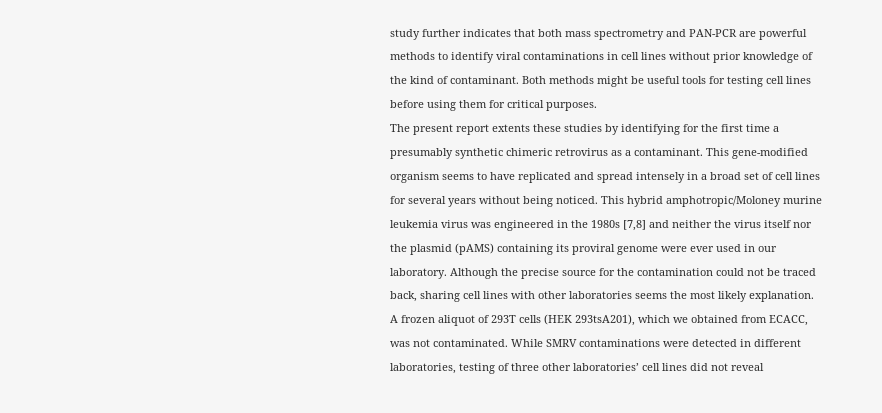study further indicates that both mass spectrometry and PAN-PCR are powerful methods to identify viral contaminations in cell lines without prior knowledge of the kind of contaminant. Both methods might be useful tools for testing cell lines before using them for critical purposes.
The present report extents these studies by identifying for the first time a presumably synthetic chimeric retrovirus as a contaminant. This gene-modified organism seems to have replicated and spread intensely in a broad set of cell lines for several years without being noticed. This hybrid amphotropic/Moloney murine leukemia virus was engineered in the 1980s [7,8] and neither the virus itself nor the plasmid (pAMS) containing its proviral genome were ever used in our laboratory. Although the precise source for the contamination could not be traced back, sharing cell lines with other laboratories seems the most likely explanation. A frozen aliquot of 293T cells (HEK 293tsA201), which we obtained from ECACC, was not contaminated. While SMRV contaminations were detected in different laboratories, testing of three other laboratories’ cell lines did not reveal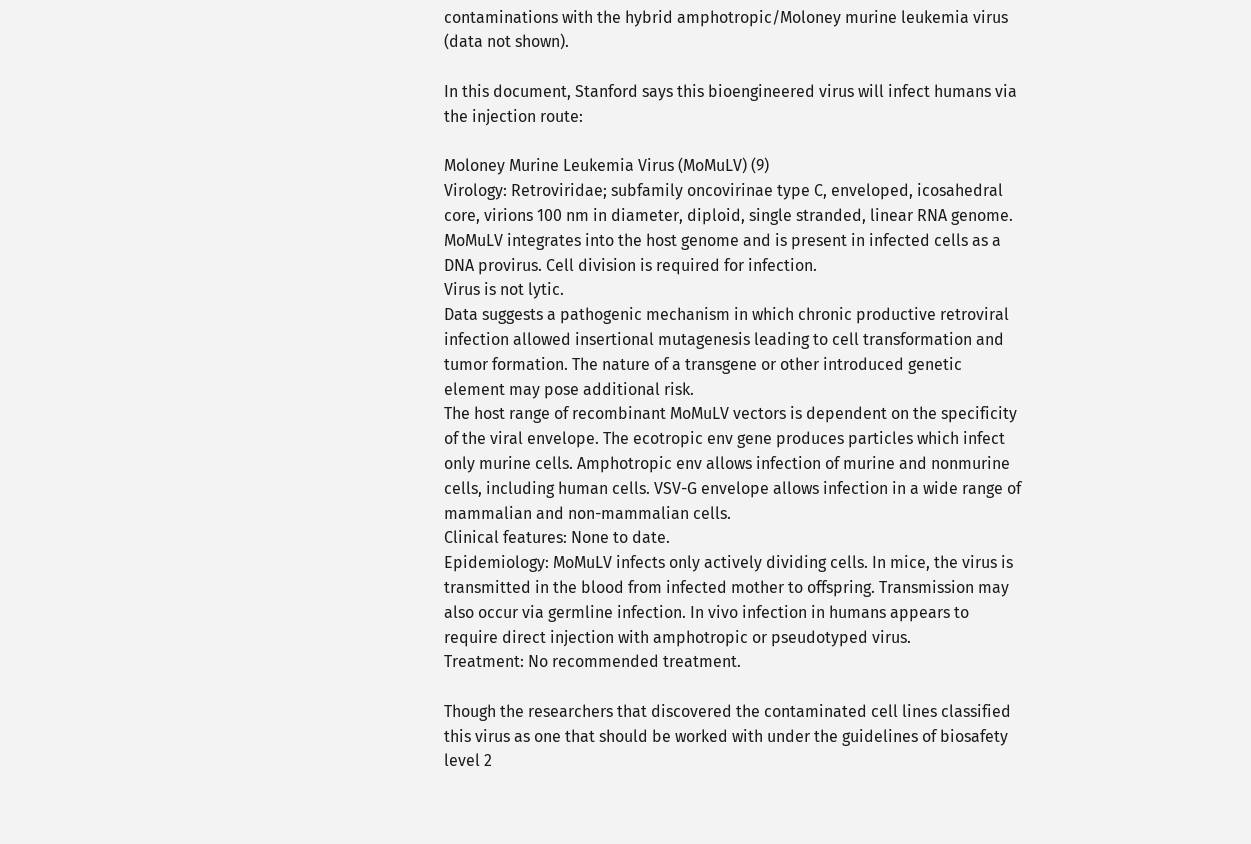contaminations with the hybrid amphotropic/Moloney murine leukemia virus (data not shown).

In this document, Stanford says this bioengineered virus will infect humans via the injection route:

Moloney Murine Leukemia Virus (MoMuLV) (9)
Virology: Retroviridae; subfamily oncovirinae type C, enveloped, icosahedral core, virions 100 nm in diameter, diploid, single stranded, linear RNA genome. MoMuLV integrates into the host genome and is present in infected cells as a DNA provirus. Cell division is required for infection.
Virus is not lytic.
Data suggests a pathogenic mechanism in which chronic productive retroviral infection allowed insertional mutagenesis leading to cell transformation and tumor formation. The nature of a transgene or other introduced genetic element may pose additional risk.
The host range of recombinant MoMuLV vectors is dependent on the specificity of the viral envelope. The ecotropic env gene produces particles which infect only murine cells. Amphotropic env allows infection of murine and nonmurine cells, including human cells. VSV-G envelope allows infection in a wide range of mammalian and non-mammalian cells.
Clinical features: None to date.
Epidemiology: MoMuLV infects only actively dividing cells. In mice, the virus is transmitted in the blood from infected mother to offspring. Transmission may also occur via germline infection. In vivo infection in humans appears to require direct injection with amphotropic or pseudotyped virus.
Treatment: No recommended treatment.

Though the researchers that discovered the contaminated cell lines classified this virus as one that should be worked with under the guidelines of biosafety level 2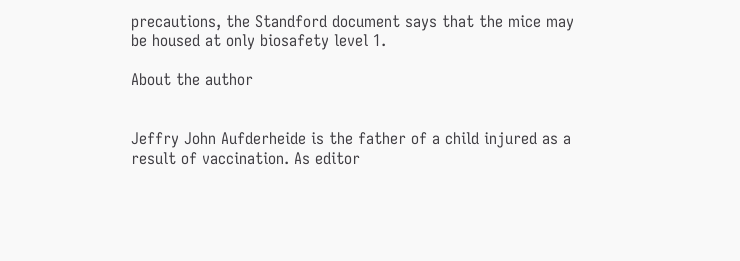precautions, the Standford document says that the mice may be housed at only biosafety level 1.

About the author


Jeffry John Aufderheide is the father of a child injured as a result of vaccination. As editor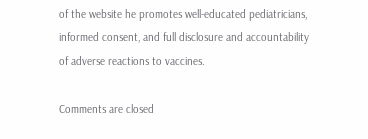of the website he promotes well-educated pediatricians, informed consent, and full disclosure and accountability of adverse reactions to vaccines.

Comments are closed